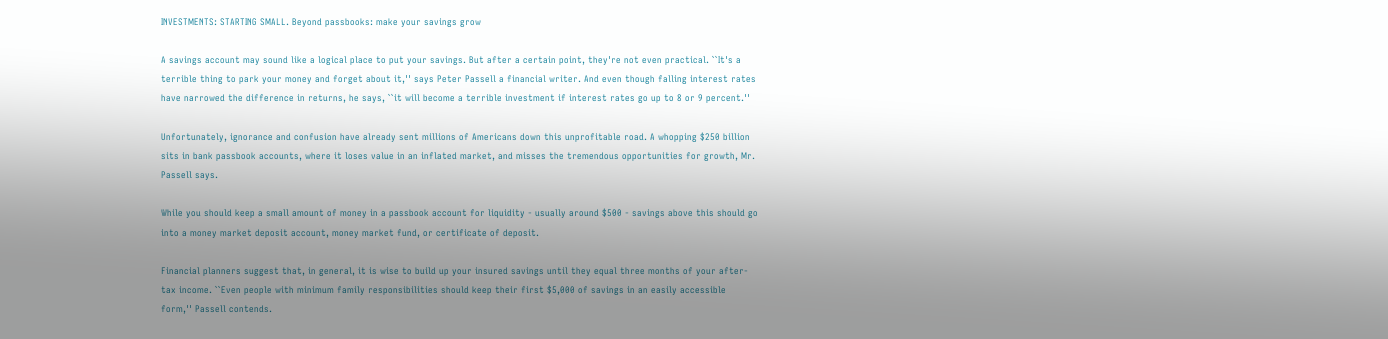INVESTMENTS: STARTING SMALL. Beyond passbooks: make your savings grow

A savings account may sound like a logical place to put your savings. But after a certain point, they're not even practical. ``It's a terrible thing to park your money and forget about it,'' says Peter Passell a financial writer. And even though falling interest rates have narrowed the difference in returns, he says, ``it will become a terrible investment if interest rates go up to 8 or 9 percent.''

Unfortunately, ignorance and confusion have already sent millions of Americans down this unprofitable road. A whopping $250 billion sits in bank passbook accounts, where it loses value in an inflated market, and misses the tremendous opportunities for growth, Mr. Passell says.

While you should keep a small amount of money in a passbook account for liquidity - usually around $500 - savings above this should go into a money market deposit account, money market fund, or certificate of deposit.

Financial planners suggest that, in general, it is wise to build up your insured savings until they equal three months of your after-tax income. ``Even people with minimum family responsibilities should keep their first $5,000 of savings in an easily accessible form,'' Passell contends.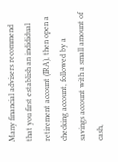Many financial advisers recommend that you first establish an indididual retirement account (IRA), then open a checking account, followed by a savings account with a small amount of cash,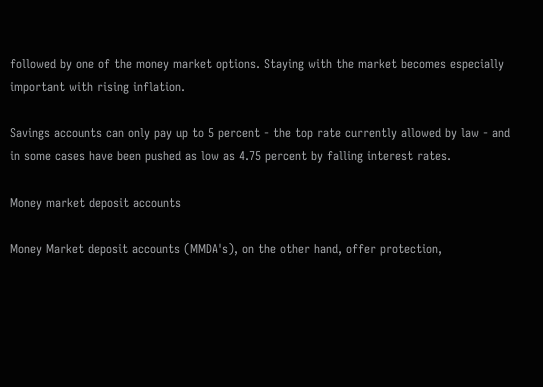followed by one of the money market options. Staying with the market becomes especially important with rising inflation.

Savings accounts can only pay up to 5 percent - the top rate currently allowed by law - and in some cases have been pushed as low as 4.75 percent by falling interest rates.

Money market deposit accounts

Money Market deposit accounts (MMDA's), on the other hand, offer protection,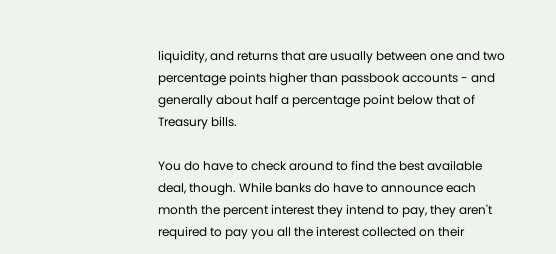liquidity, and returns that are usually between one and two percentage points higher than passbook accounts - and generally about half a percentage point below that of Treasury bills.

You do have to check around to find the best available deal, though. While banks do have to announce each month the percent interest they intend to pay, they aren't required to pay you all the interest collected on their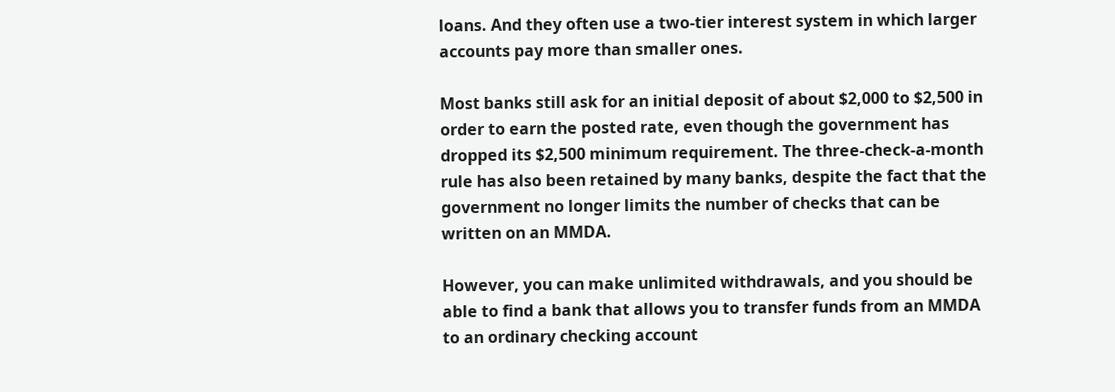loans. And they often use a two-tier interest system in which larger accounts pay more than smaller ones.

Most banks still ask for an initial deposit of about $2,000 to $2,500 in order to earn the posted rate, even though the government has dropped its $2,500 minimum requirement. The three-check-a-month rule has also been retained by many banks, despite the fact that the government no longer limits the number of checks that can be written on an MMDA.

However, you can make unlimited withdrawals, and you should be able to find a bank that allows you to transfer funds from an MMDA to an ordinary checking account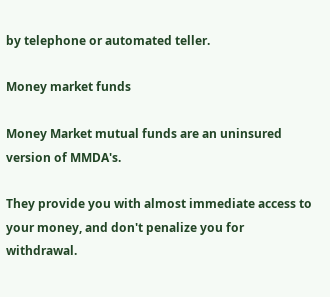by telephone or automated teller.

Money market funds

Money Market mutual funds are an uninsured version of MMDA's.

They provide you with almost immediate access to your money, and don't penalize you for withdrawal.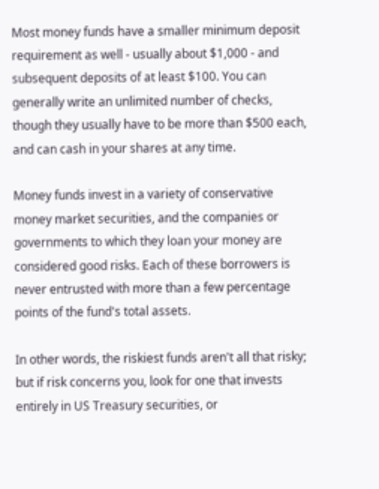Most money funds have a smaller minimum deposit requirement as well - usually about $1,000 - and subsequent deposits of at least $100. You can generally write an unlimited number of checks, though they usually have to be more than $500 each, and can cash in your shares at any time.

Money funds invest in a variety of conservative money market securities, and the companies or governments to which they loan your money are considered good risks. Each of these borrowers is never entrusted with more than a few percentage points of the fund's total assets.

In other words, the riskiest funds aren't all that risky; but if risk concerns you, look for one that invests entirely in US Treasury securities, or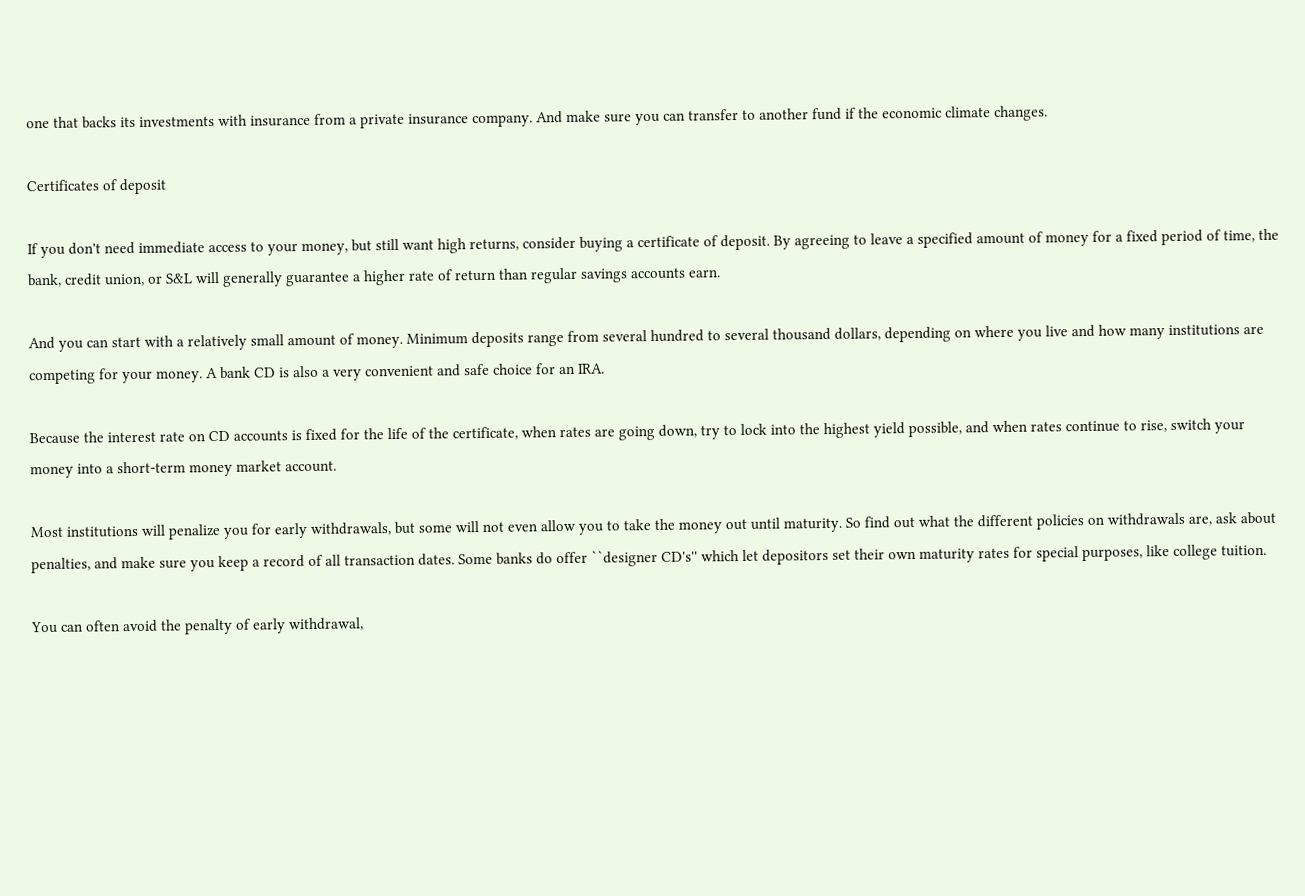one that backs its investments with insurance from a private insurance company. And make sure you can transfer to another fund if the economic climate changes.

Certificates of deposit

If you don't need immediate access to your money, but still want high returns, consider buying a certificate of deposit. By agreeing to leave a specified amount of money for a fixed period of time, the bank, credit union, or S&L will generally guarantee a higher rate of return than regular savings accounts earn.

And you can start with a relatively small amount of money. Minimum deposits range from several hundred to several thousand dollars, depending on where you live and how many institutions are competing for your money. A bank CD is also a very convenient and safe choice for an IRA.

Because the interest rate on CD accounts is fixed for the life of the certificate, when rates are going down, try to lock into the highest yield possible, and when rates continue to rise, switch your money into a short-term money market account.

Most institutions will penalize you for early withdrawals, but some will not even allow you to take the money out until maturity. So find out what the different policies on withdrawals are, ask about penalties, and make sure you keep a record of all transaction dates. Some banks do offer ``designer CD's'' which let depositors set their own maturity rates for special purposes, like college tuition.

You can often avoid the penalty of early withdrawal,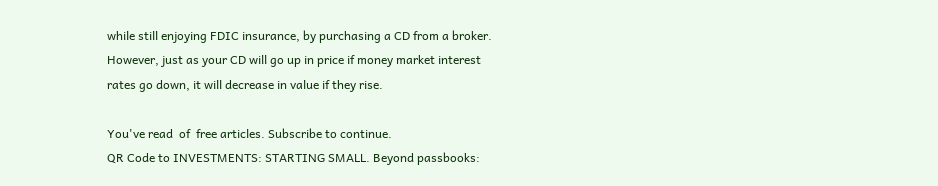while still enjoying FDIC insurance, by purchasing a CD from a broker. However, just as your CD will go up in price if money market interest rates go down, it will decrease in value if they rise.

You've read  of  free articles. Subscribe to continue.
QR Code to INVESTMENTS: STARTING SMALL. Beyond passbooks: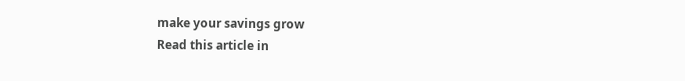make your savings grow
Read this article in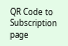QR Code to Subscription page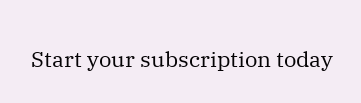Start your subscription today